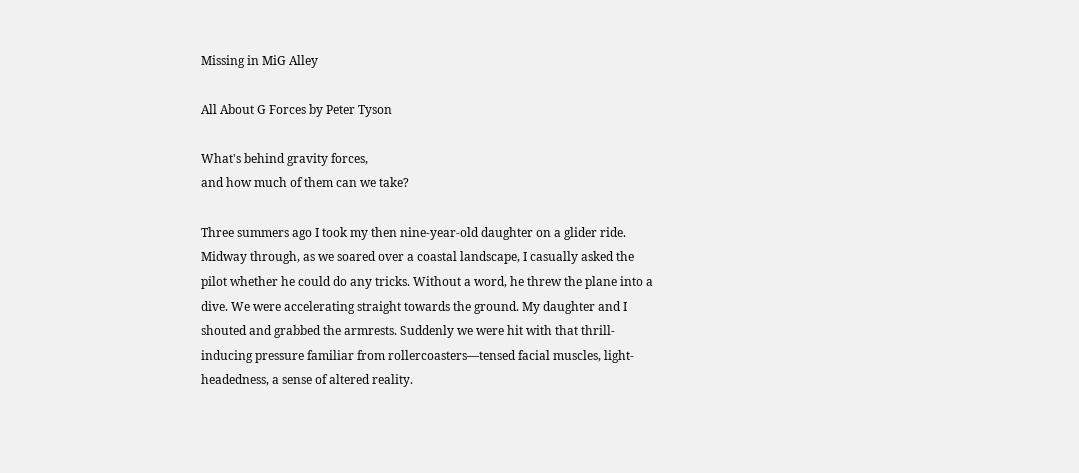Missing in MiG Alley

All About G Forces by Peter Tyson

What's behind gravity forces,
and how much of them can we take?

Three summers ago I took my then nine-year-old daughter on a glider ride. Midway through, as we soared over a coastal landscape, I casually asked the pilot whether he could do any tricks. Without a word, he threw the plane into a dive. We were accelerating straight towards the ground. My daughter and I shouted and grabbed the armrests. Suddenly we were hit with that thrill-inducing pressure familiar from rollercoasters—tensed facial muscles, light-headedness, a sense of altered reality.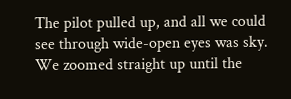The pilot pulled up, and all we could see through wide-open eyes was sky. We zoomed straight up until the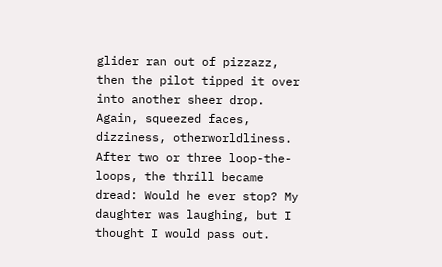glider ran out of pizzazz, then the pilot tipped it over into another sheer drop. Again, squeezed faces, dizziness, otherworldliness. After two or three loop-the-loops, the thrill became dread: Would he ever stop? My daughter was laughing, but I thought I would pass out.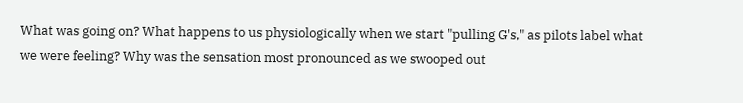What was going on? What happens to us physiologically when we start "pulling G's," as pilots label what we were feeling? Why was the sensation most pronounced as we swooped out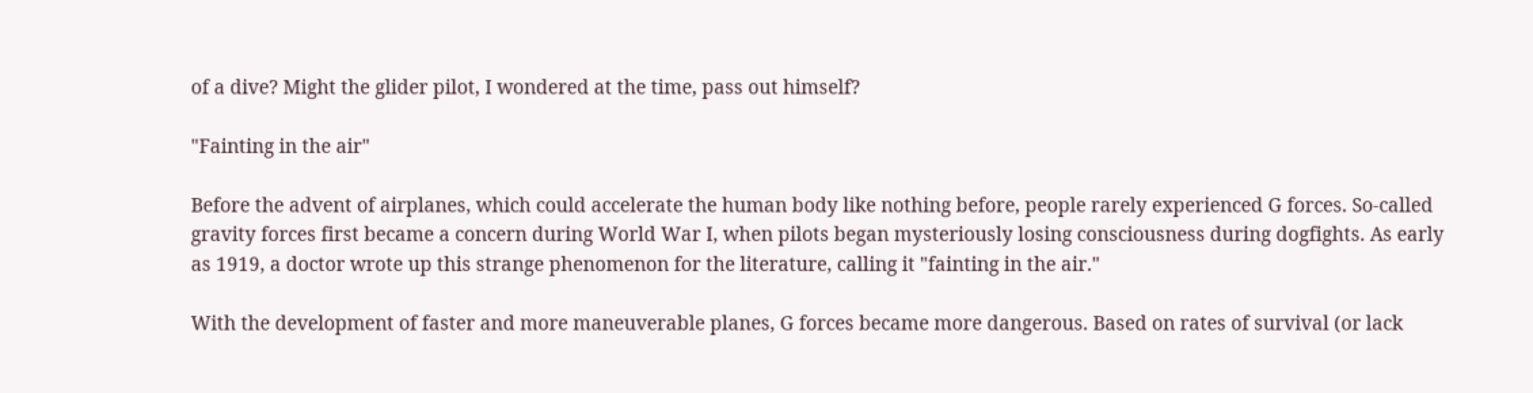of a dive? Might the glider pilot, I wondered at the time, pass out himself?

"Fainting in the air"

Before the advent of airplanes, which could accelerate the human body like nothing before, people rarely experienced G forces. So-called gravity forces first became a concern during World War I, when pilots began mysteriously losing consciousness during dogfights. As early as 1919, a doctor wrote up this strange phenomenon for the literature, calling it "fainting in the air."

With the development of faster and more maneuverable planes, G forces became more dangerous. Based on rates of survival (or lack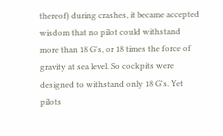thereof) during crashes, it became accepted wisdom that no pilot could withstand more than 18 G's, or 18 times the force of gravity at sea level. So cockpits were designed to withstand only 18 G's. Yet pilots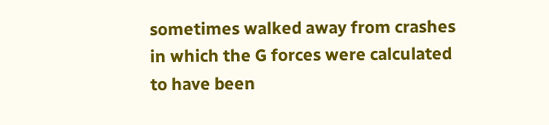sometimes walked away from crashes in which the G forces were calculated to have been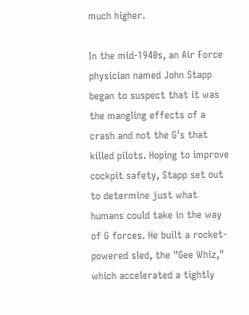much higher.

In the mid-1940s, an Air Force physician named John Stapp began to suspect that it was the mangling effects of a crash and not the G's that killed pilots. Hoping to improve cockpit safety, Stapp set out to determine just what humans could take in the way of G forces. He built a rocket-powered sled, the "Gee Whiz," which accelerated a tightly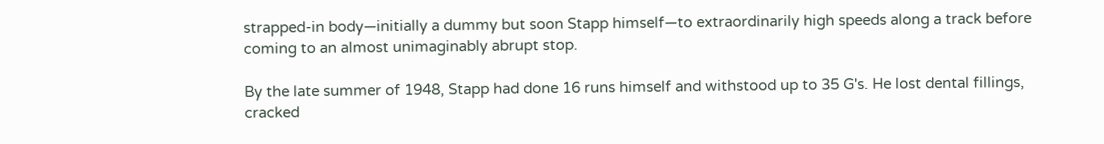strapped-in body—initially a dummy but soon Stapp himself—to extraordinarily high speeds along a track before coming to an almost unimaginably abrupt stop.

By the late summer of 1948, Stapp had done 16 runs himself and withstood up to 35 G's. He lost dental fillings, cracked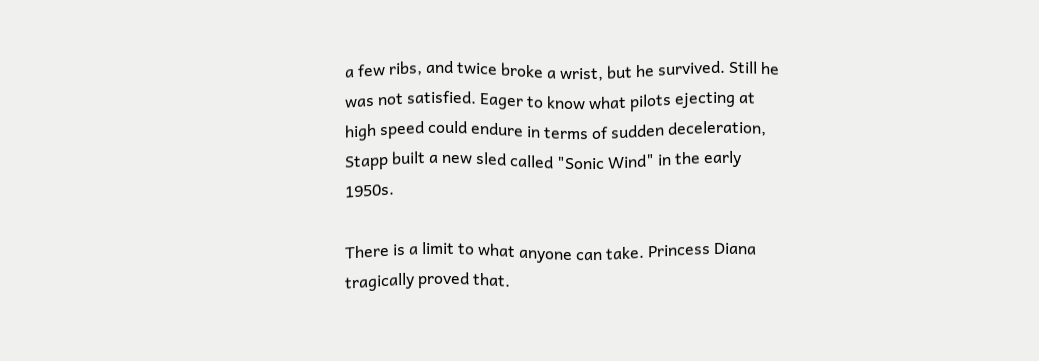a few ribs, and twice broke a wrist, but he survived. Still he was not satisfied. Eager to know what pilots ejecting at high speed could endure in terms of sudden deceleration, Stapp built a new sled called "Sonic Wind" in the early 1950s.

There is a limit to what anyone can take. Princess Diana tragically proved that.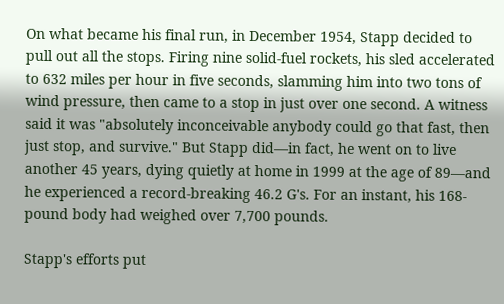On what became his final run, in December 1954, Stapp decided to pull out all the stops. Firing nine solid-fuel rockets, his sled accelerated to 632 miles per hour in five seconds, slamming him into two tons of wind pressure, then came to a stop in just over one second. A witness said it was "absolutely inconceivable anybody could go that fast, then just stop, and survive." But Stapp did—in fact, he went on to live another 45 years, dying quietly at home in 1999 at the age of 89—and he experienced a record-breaking 46.2 G's. For an instant, his 168-pound body had weighed over 7,700 pounds.

Stapp's efforts put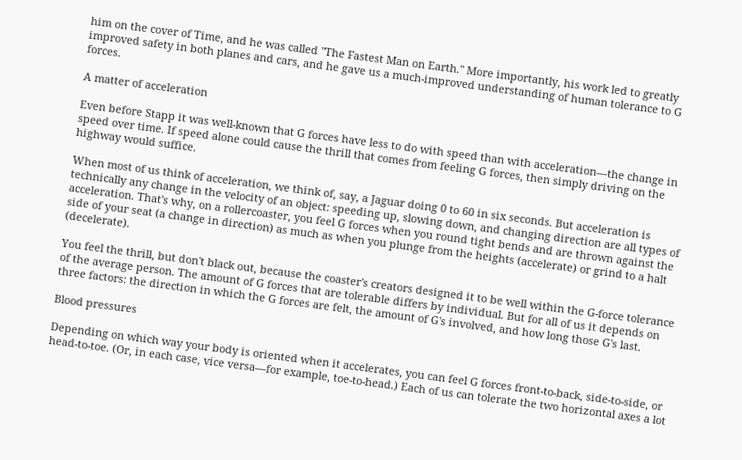him on the cover of Time, and he was called "The Fastest Man on Earth." More importantly, his work led to greatly improved safety in both planes and cars, and he gave us a much-improved understanding of human tolerance to G forces.

A matter of acceleration

Even before Stapp it was well-known that G forces have less to do with speed than with acceleration—the change in speed over time. If speed alone could cause the thrill that comes from feeling G forces, then simply driving on the highway would suffice.

When most of us think of acceleration, we think of, say, a Jaguar doing 0 to 60 in six seconds. But acceleration is technically any change in the velocity of an object: speeding up, slowing down, and changing direction are all types of acceleration. That's why, on a rollercoaster, you feel G forces when you round tight bends and are thrown against the side of your seat (a change in direction) as much as when you plunge from the heights (accelerate) or grind to a halt (decelerate).

You feel the thrill, but don't black out, because the coaster's creators designed it to be well within the G-force tolerance of the average person. The amount of G forces that are tolerable differs by individual. But for all of us it depends on three factors: the direction in which the G forces are felt, the amount of G's involved, and how long those G's last.

Blood pressures

Depending on which way your body is oriented when it accelerates, you can feel G forces front-to-back, side-to-side, or head-to-toe. (Or, in each case, vice versa—for example, toe-to-head.) Each of us can tolerate the two horizontal axes a lot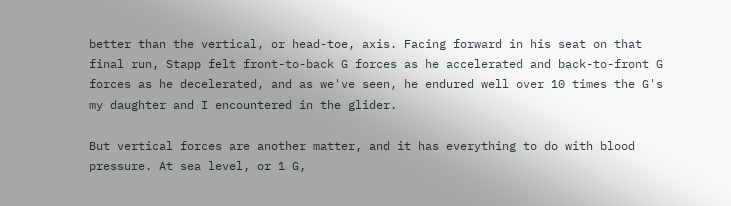better than the vertical, or head-toe, axis. Facing forward in his seat on that final run, Stapp felt front-to-back G forces as he accelerated and back-to-front G forces as he decelerated, and as we've seen, he endured well over 10 times the G's my daughter and I encountered in the glider.

But vertical forces are another matter, and it has everything to do with blood pressure. At sea level, or 1 G,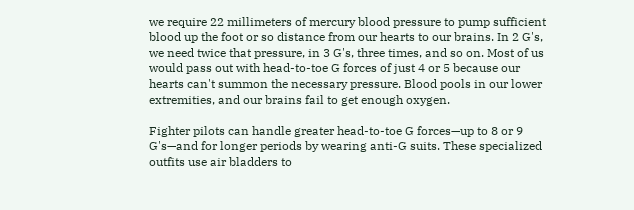we require 22 millimeters of mercury blood pressure to pump sufficient blood up the foot or so distance from our hearts to our brains. In 2 G's, we need twice that pressure, in 3 G's, three times, and so on. Most of us would pass out with head-to-toe G forces of just 4 or 5 because our hearts can't summon the necessary pressure. Blood pools in our lower extremities, and our brains fail to get enough oxygen.

Fighter pilots can handle greater head-to-toe G forces—up to 8 or 9 G's—and for longer periods by wearing anti-G suits. These specialized outfits use air bladders to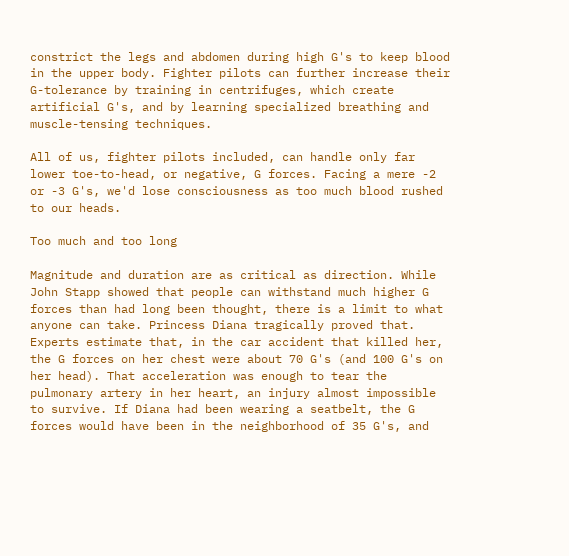constrict the legs and abdomen during high G's to keep blood in the upper body. Fighter pilots can further increase their G-tolerance by training in centrifuges, which create artificial G's, and by learning specialized breathing and muscle-tensing techniques.

All of us, fighter pilots included, can handle only far lower toe-to-head, or negative, G forces. Facing a mere -2 or -3 G's, we'd lose consciousness as too much blood rushed to our heads.

Too much and too long

Magnitude and duration are as critical as direction. While John Stapp showed that people can withstand much higher G forces than had long been thought, there is a limit to what anyone can take. Princess Diana tragically proved that. Experts estimate that, in the car accident that killed her, the G forces on her chest were about 70 G's (and 100 G's on her head). That acceleration was enough to tear the pulmonary artery in her heart, an injury almost impossible to survive. If Diana had been wearing a seatbelt, the G forces would have been in the neighborhood of 35 G's, and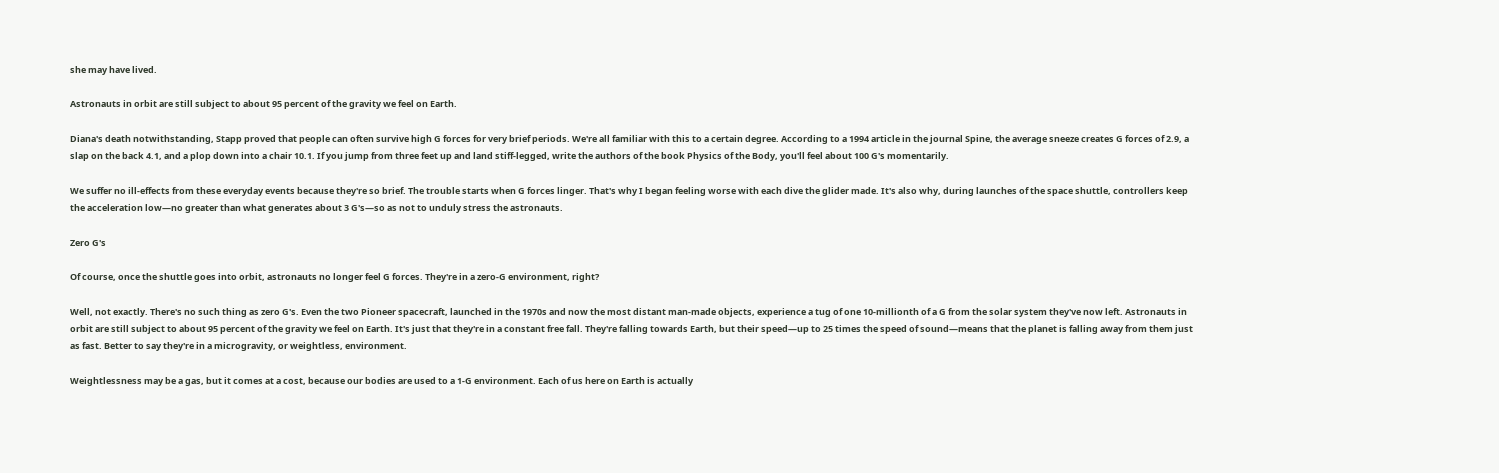she may have lived.

Astronauts in orbit are still subject to about 95 percent of the gravity we feel on Earth.

Diana's death notwithstanding, Stapp proved that people can often survive high G forces for very brief periods. We're all familiar with this to a certain degree. According to a 1994 article in the journal Spine, the average sneeze creates G forces of 2.9, a slap on the back 4.1, and a plop down into a chair 10.1. If you jump from three feet up and land stiff-legged, write the authors of the book Physics of the Body, you'll feel about 100 G's momentarily.

We suffer no ill-effects from these everyday events because they're so brief. The trouble starts when G forces linger. That's why I began feeling worse with each dive the glider made. It's also why, during launches of the space shuttle, controllers keep the acceleration low—no greater than what generates about 3 G's—so as not to unduly stress the astronauts.

Zero G's

Of course, once the shuttle goes into orbit, astronauts no longer feel G forces. They're in a zero-G environment, right?

Well, not exactly. There's no such thing as zero G's. Even the two Pioneer spacecraft, launched in the 1970s and now the most distant man-made objects, experience a tug of one 10-millionth of a G from the solar system they've now left. Astronauts in orbit are still subject to about 95 percent of the gravity we feel on Earth. It's just that they're in a constant free fall. They're falling towards Earth, but their speed—up to 25 times the speed of sound—means that the planet is falling away from them just as fast. Better to say they're in a microgravity, or weightless, environment.

Weightlessness may be a gas, but it comes at a cost, because our bodies are used to a 1-G environment. Each of us here on Earth is actually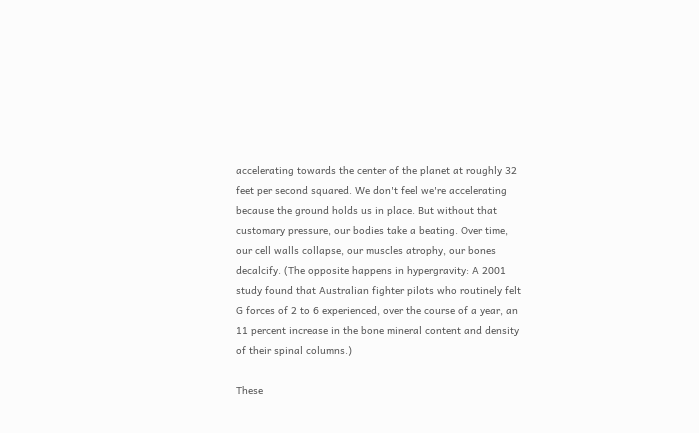accelerating towards the center of the planet at roughly 32 feet per second squared. We don't feel we're accelerating because the ground holds us in place. But without that customary pressure, our bodies take a beating. Over time, our cell walls collapse, our muscles atrophy, our bones decalcify. (The opposite happens in hypergravity: A 2001 study found that Australian fighter pilots who routinely felt G forces of 2 to 6 experienced, over the course of a year, an 11 percent increase in the bone mineral content and density of their spinal columns.)

These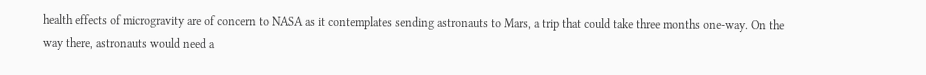health effects of microgravity are of concern to NASA as it contemplates sending astronauts to Mars, a trip that could take three months one-way. On the way there, astronauts would need a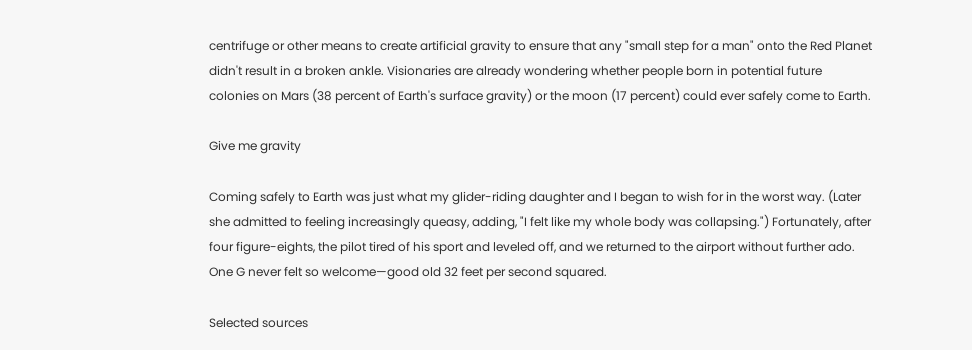centrifuge or other means to create artificial gravity to ensure that any "small step for a man" onto the Red Planet didn't result in a broken ankle. Visionaries are already wondering whether people born in potential future colonies on Mars (38 percent of Earth's surface gravity) or the moon (17 percent) could ever safely come to Earth.

Give me gravity

Coming safely to Earth was just what my glider-riding daughter and I began to wish for in the worst way. (Later she admitted to feeling increasingly queasy, adding, "I felt like my whole body was collapsing.") Fortunately, after four figure-eights, the pilot tired of his sport and leveled off, and we returned to the airport without further ado. One G never felt so welcome—good old 32 feet per second squared.

Selected sources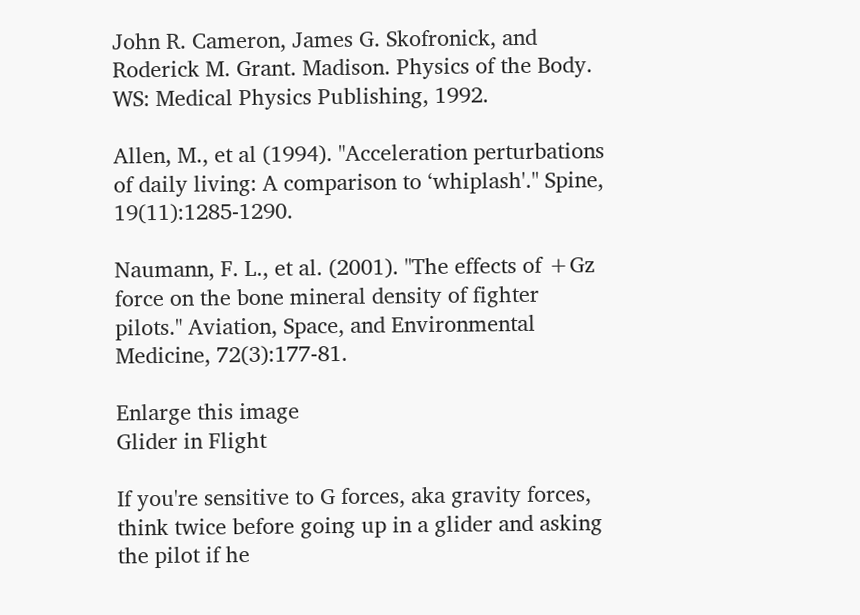John R. Cameron, James G. Skofronick, and Roderick M. Grant. Madison. Physics of the Body. WS: Medical Physics Publishing, 1992.

Allen, M., et al (1994). "Acceleration perturbations of daily living: A comparison to ‘whiplash'." Spine, 19(11):1285-1290.

Naumann, F. L., et al. (2001). "The effects of +Gz force on the bone mineral density of fighter pilots." Aviation, Space, and Environmental Medicine, 72(3):177-81.

Enlarge this image
Glider in Flight

If you're sensitive to G forces, aka gravity forces, think twice before going up in a glider and asking the pilot if he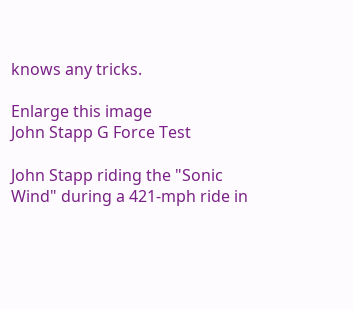knows any tricks.

Enlarge this image
John Stapp G Force Test

John Stapp riding the "Sonic Wind" during a 421-mph ride in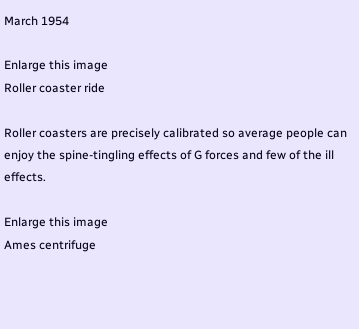March 1954

Enlarge this image
Roller coaster ride

Roller coasters are precisely calibrated so average people can enjoy the spine-tingling effects of G forces and few of the ill effects.

Enlarge this image
Ames centrifuge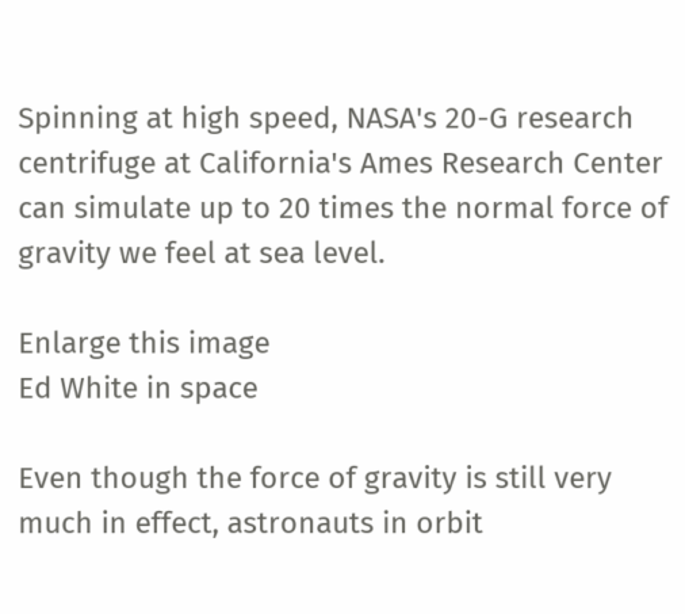Spinning at high speed, NASA's 20-G research centrifuge at California's Ames Research Center can simulate up to 20 times the normal force of gravity we feel at sea level.

Enlarge this image
Ed White in space

Even though the force of gravity is still very much in effect, astronauts in orbit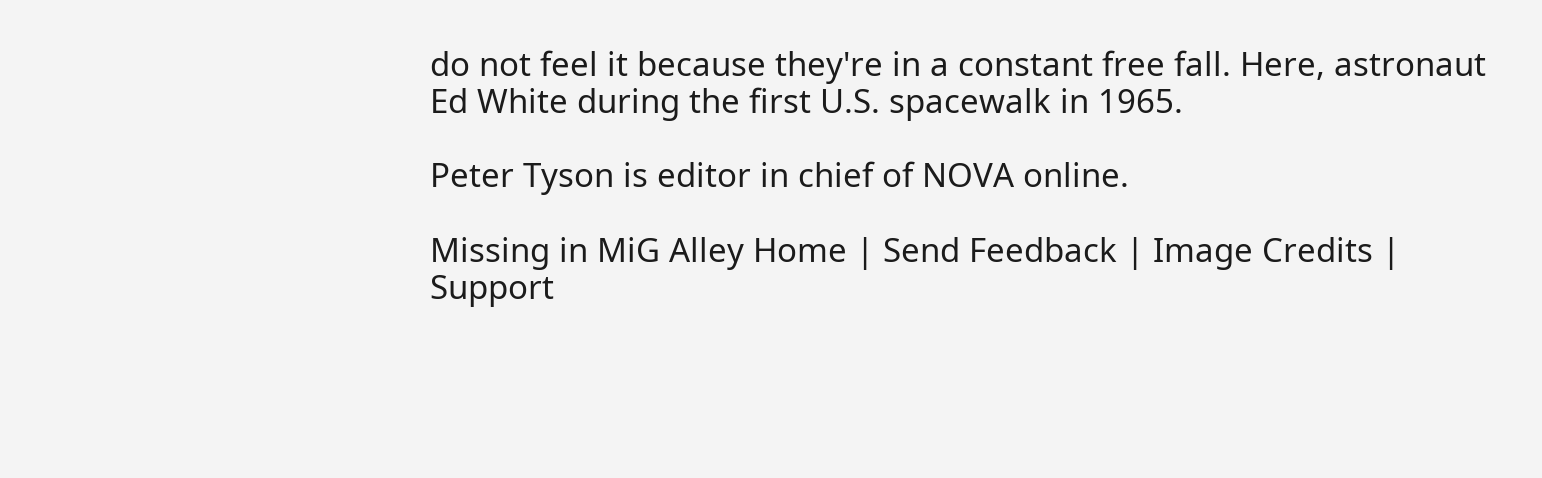do not feel it because they're in a constant free fall. Here, astronaut Ed White during the first U.S. spacewalk in 1965.

Peter Tyson is editor in chief of NOVA online.

Missing in MiG Alley Home | Send Feedback | Image Credits | Support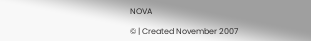NOVA

© | Created November 2007